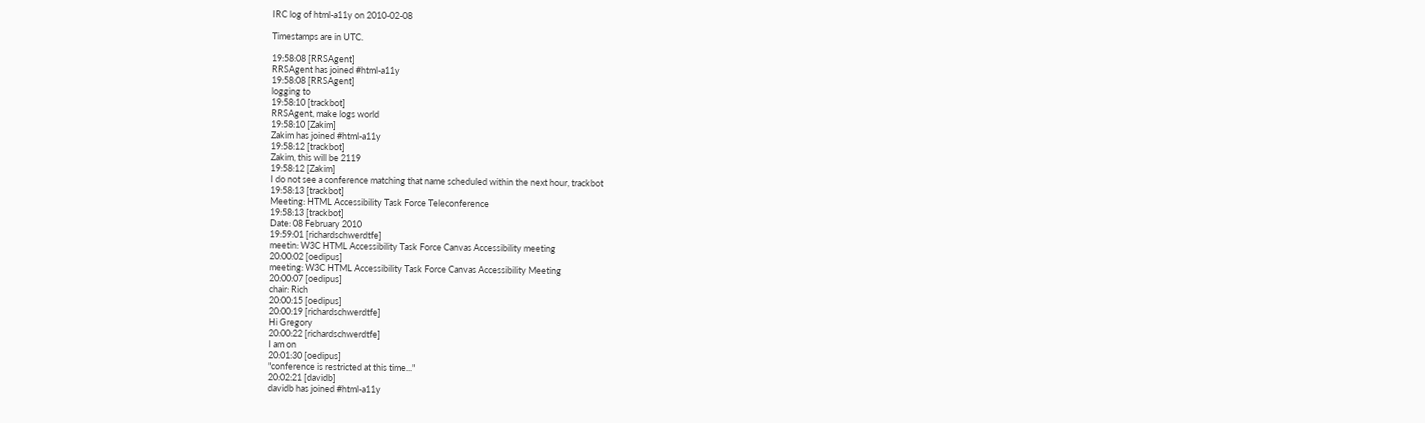IRC log of html-a11y on 2010-02-08

Timestamps are in UTC.

19:58:08 [RRSAgent]
RRSAgent has joined #html-a11y
19:58:08 [RRSAgent]
logging to
19:58:10 [trackbot]
RRSAgent, make logs world
19:58:10 [Zakim]
Zakim has joined #html-a11y
19:58:12 [trackbot]
Zakim, this will be 2119
19:58:12 [Zakim]
I do not see a conference matching that name scheduled within the next hour, trackbot
19:58:13 [trackbot]
Meeting: HTML Accessibility Task Force Teleconference
19:58:13 [trackbot]
Date: 08 February 2010
19:59:01 [richardschwerdtfe]
meetin: W3C HTML Accessibility Task Force Canvas Accessibility meeting
20:00:02 [oedipus]
meeting: W3C HTML Accessibility Task Force Canvas Accessibility Meeting
20:00:07 [oedipus]
chair: Rich
20:00:15 [oedipus]
20:00:19 [richardschwerdtfe]
Hi Gregory
20:00:22 [richardschwerdtfe]
I am on
20:01:30 [oedipus]
"conference is restricted at this time..."
20:02:21 [davidb]
davidb has joined #html-a11y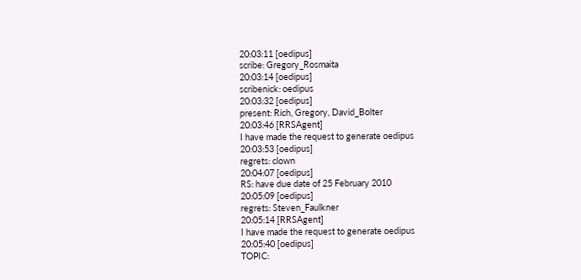20:03:11 [oedipus]
scribe: Gregory_Rosmaita
20:03:14 [oedipus]
scribenick: oedipus
20:03:32 [oedipus]
present: Rich, Gregory, David_Bolter
20:03:46 [RRSAgent]
I have made the request to generate oedipus
20:03:53 [oedipus]
regrets: clown
20:04:07 [oedipus]
RS: have due date of 25 February 2010
20:05:09 [oedipus]
regrets: Steven_Faulkner
20:05:14 [RRSAgent]
I have made the request to generate oedipus
20:05:40 [oedipus]
TOPIC: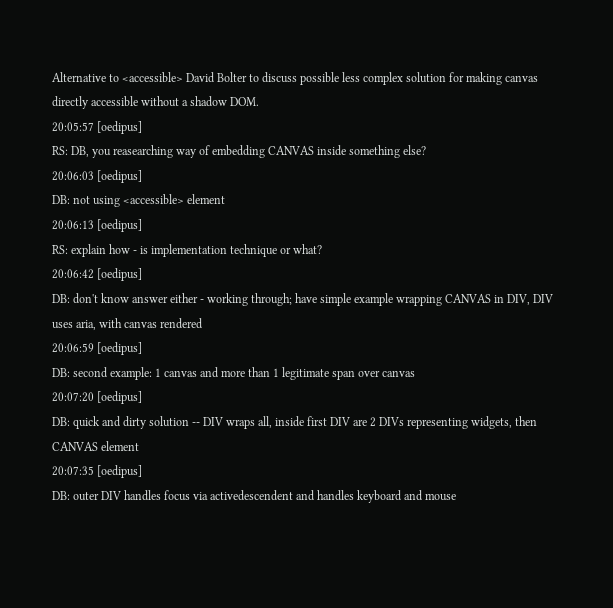Alternative to <accessible> David Bolter to discuss possible less complex solution for making canvas directly accessible without a shadow DOM.
20:05:57 [oedipus]
RS: DB, you reasearching way of embedding CANVAS inside something else?
20:06:03 [oedipus]
DB: not using <accessible> element
20:06:13 [oedipus]
RS: explain how - is implementation technique or what?
20:06:42 [oedipus]
DB: don't know answer either - working through; have simple example wrapping CANVAS in DIV, DIV uses aria, with canvas rendered
20:06:59 [oedipus]
DB: second example: 1 canvas and more than 1 legitimate span over canvas
20:07:20 [oedipus]
DB: quick and dirty solution -- DIV wraps all, inside first DIV are 2 DIVs representing widgets, then CANVAS element
20:07:35 [oedipus]
DB: outer DIV handles focus via activedescendent and handles keyboard and mouse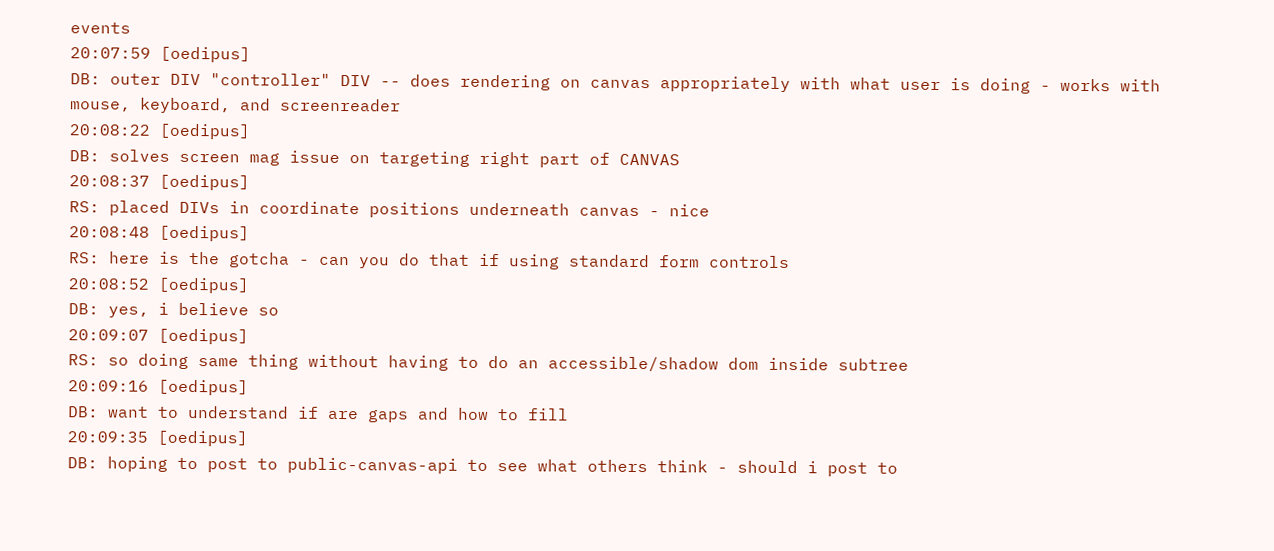events
20:07:59 [oedipus]
DB: outer DIV "controller" DIV -- does rendering on canvas appropriately with what user is doing - works with mouse, keyboard, and screenreader
20:08:22 [oedipus]
DB: solves screen mag issue on targeting right part of CANVAS
20:08:37 [oedipus]
RS: placed DIVs in coordinate positions underneath canvas - nice
20:08:48 [oedipus]
RS: here is the gotcha - can you do that if using standard form controls
20:08:52 [oedipus]
DB: yes, i believe so
20:09:07 [oedipus]
RS: so doing same thing without having to do an accessible/shadow dom inside subtree
20:09:16 [oedipus]
DB: want to understand if are gaps and how to fill
20:09:35 [oedipus]
DB: hoping to post to public-canvas-api to see what others think - should i post to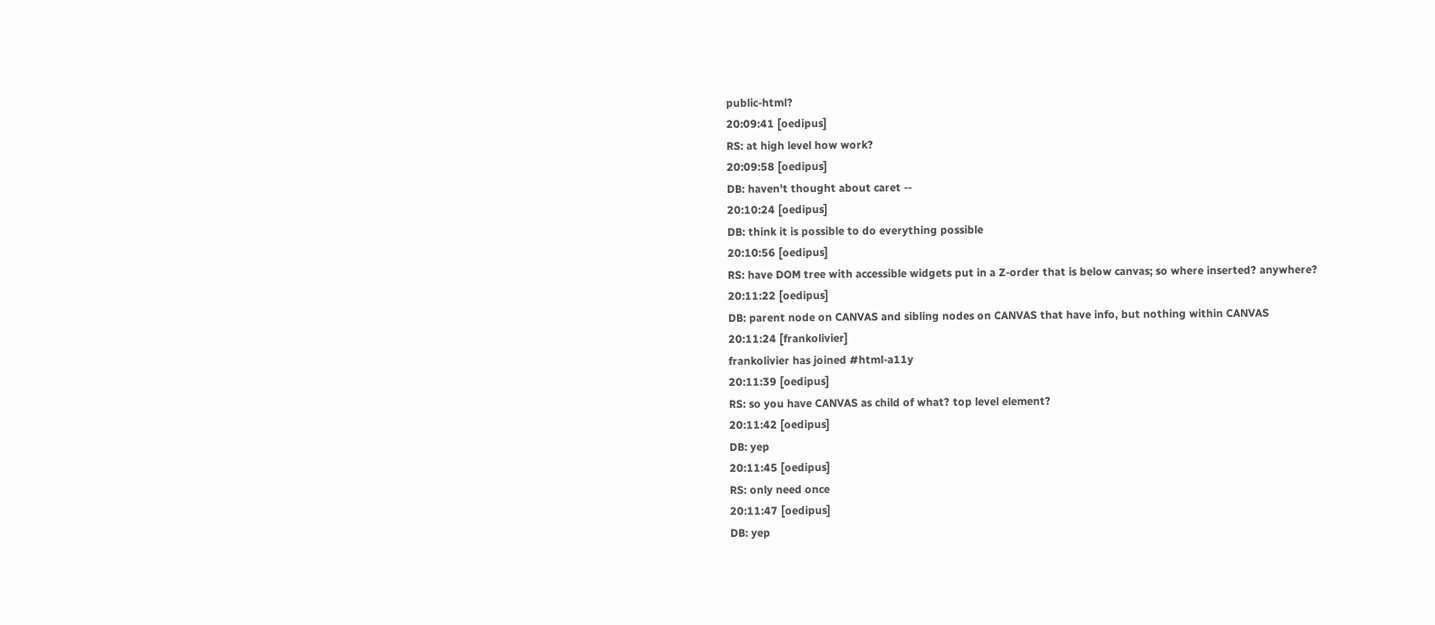public-html?
20:09:41 [oedipus]
RS: at high level how work?
20:09:58 [oedipus]
DB: haven't thought about caret --
20:10:24 [oedipus]
DB: think it is possible to do everything possible
20:10:56 [oedipus]
RS: have DOM tree with accessible widgets put in a Z-order that is below canvas; so where inserted? anywhere?
20:11:22 [oedipus]
DB: parent node on CANVAS and sibling nodes on CANVAS that have info, but nothing within CANVAS
20:11:24 [frankolivier]
frankolivier has joined #html-a11y
20:11:39 [oedipus]
RS: so you have CANVAS as child of what? top level element?
20:11:42 [oedipus]
DB: yep
20:11:45 [oedipus]
RS: only need once
20:11:47 [oedipus]
DB: yep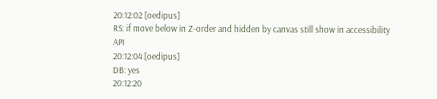20:12:02 [oedipus]
RS: if move below in Z-order and hidden by canvas still show in accessibility API
20:12:04 [oedipus]
DB: yes
20:12:20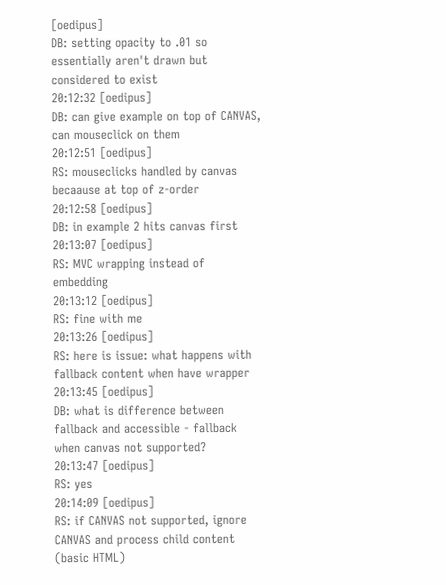[oedipus]
DB: setting opacity to .01 so essentially aren't drawn but considered to exist
20:12:32 [oedipus]
DB: can give example on top of CANVAS, can mouseclick on them
20:12:51 [oedipus]
RS: mouseclicks handled by canvas becaause at top of z-order
20:12:58 [oedipus]
DB: in example 2 hits canvas first
20:13:07 [oedipus]
RS: MVC wrapping instead of embedding
20:13:12 [oedipus]
RS: fine with me
20:13:26 [oedipus]
RS: here is issue: what happens with fallback content when have wrapper
20:13:45 [oedipus]
DB: what is difference between fallback and accessible - fallback when canvas not supported?
20:13:47 [oedipus]
RS: yes
20:14:09 [oedipus]
RS: if CANVAS not supported, ignore CANVAS and process child content (basic HTML)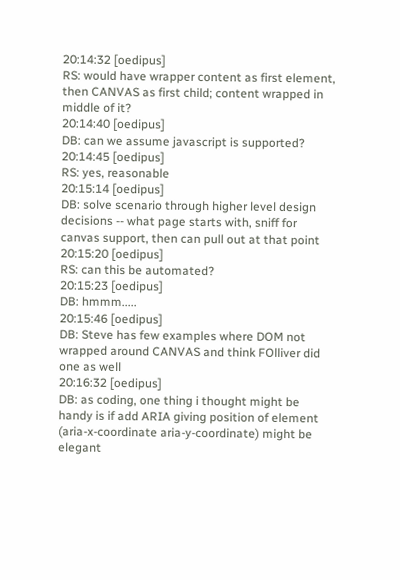20:14:32 [oedipus]
RS: would have wrapper content as first element, then CANVAS as first child; content wrapped in middle of it?
20:14:40 [oedipus]
DB: can we assume javascript is supported?
20:14:45 [oedipus]
RS: yes, reasonable
20:15:14 [oedipus]
DB: solve scenario through higher level design decisions -- what page starts with, sniff for canvas support, then can pull out at that point
20:15:20 [oedipus]
RS: can this be automated?
20:15:23 [oedipus]
DB: hmmm.....
20:15:46 [oedipus]
DB: Steve has few examples where DOM not wrapped around CANVAS and think FOlliver did one as well
20:16:32 [oedipus]
DB: as coding, one thing i thought might be handy is if add ARIA giving position of element (aria-x-coordinate aria-y-coordinate) might be elegant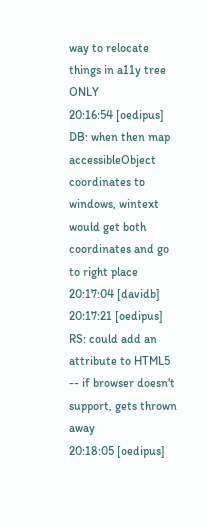way to relocate things in a11y tree ONLY
20:16:54 [oedipus]
DB: when then map accessibleObject coordinates to windows, wintext would get both coordinates and go to right place
20:17:04 [davidb]
20:17:21 [oedipus]
RS: could add an attribute to HTML5 -- if browser doesn't support, gets thrown away
20:18:05 [oedipus]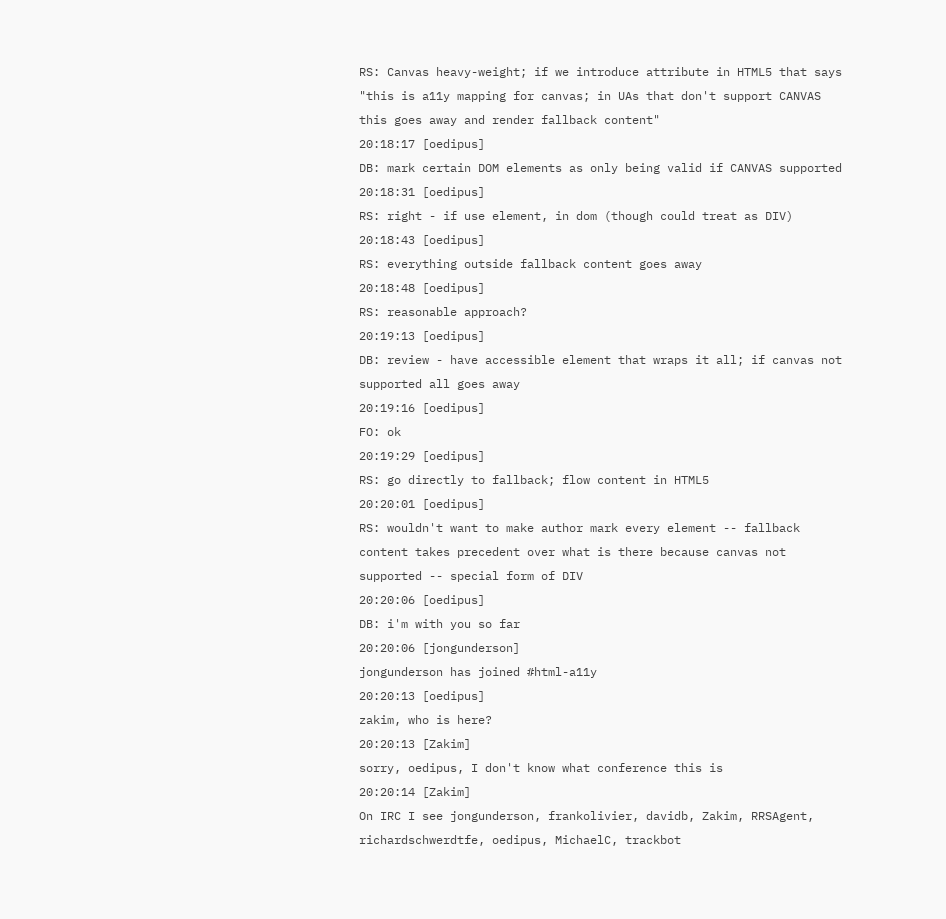RS: Canvas heavy-weight; if we introduce attribute in HTML5 that says "this is a11y mapping for canvas; in UAs that don't support CANVAS this goes away and render fallback content"
20:18:17 [oedipus]
DB: mark certain DOM elements as only being valid if CANVAS supported
20:18:31 [oedipus]
RS: right - if use element, in dom (though could treat as DIV)
20:18:43 [oedipus]
RS: everything outside fallback content goes away
20:18:48 [oedipus]
RS: reasonable approach?
20:19:13 [oedipus]
DB: review - have accessible element that wraps it all; if canvas not supported all goes away
20:19:16 [oedipus]
FO: ok
20:19:29 [oedipus]
RS: go directly to fallback; flow content in HTML5
20:20:01 [oedipus]
RS: wouldn't want to make author mark every element -- fallback content takes precedent over what is there because canvas not supported -- special form of DIV
20:20:06 [oedipus]
DB: i'm with you so far
20:20:06 [jongunderson]
jongunderson has joined #html-a11y
20:20:13 [oedipus]
zakim, who is here?
20:20:13 [Zakim]
sorry, oedipus, I don't know what conference this is
20:20:14 [Zakim]
On IRC I see jongunderson, frankolivier, davidb, Zakim, RRSAgent, richardschwerdtfe, oedipus, MichaelC, trackbot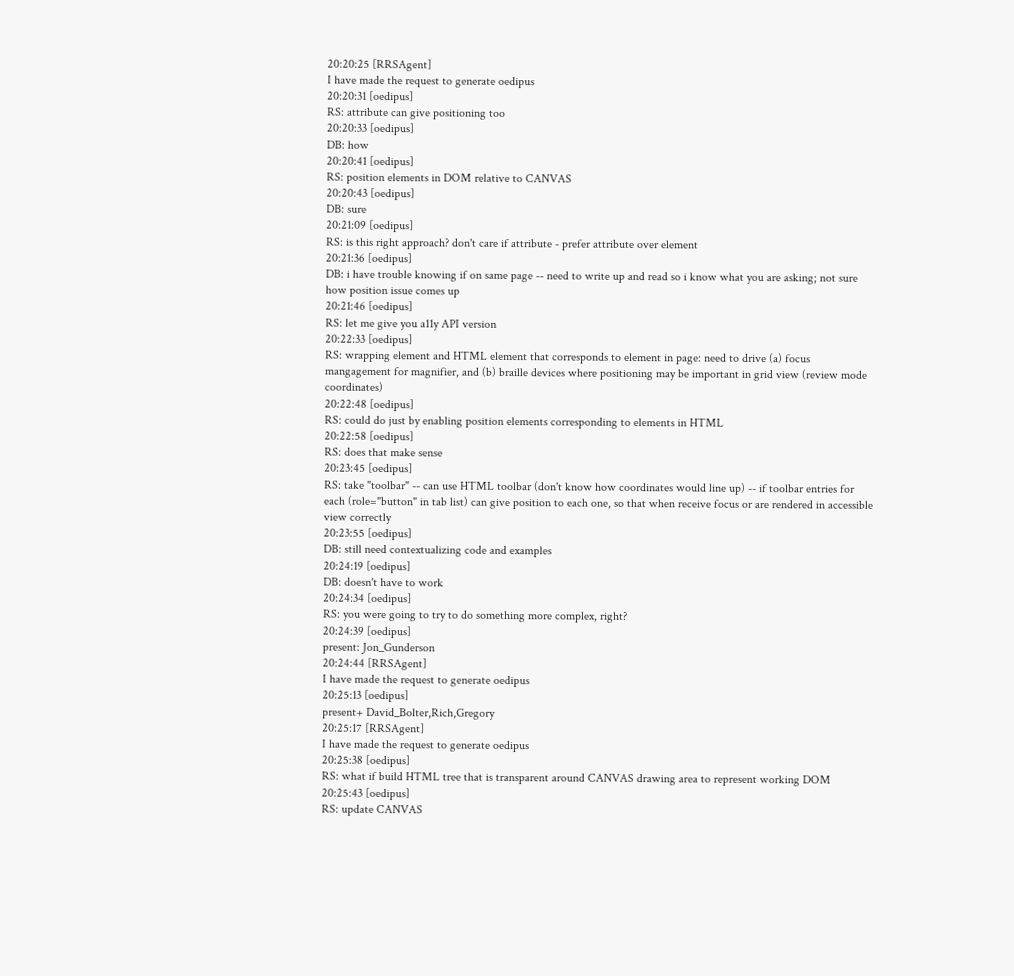20:20:25 [RRSAgent]
I have made the request to generate oedipus
20:20:31 [oedipus]
RS: attribute can give positioning too
20:20:33 [oedipus]
DB: how
20:20:41 [oedipus]
RS: position elements in DOM relative to CANVAS
20:20:43 [oedipus]
DB: sure
20:21:09 [oedipus]
RS: is this right approach? don't care if attribute - prefer attribute over element
20:21:36 [oedipus]
DB: i have trouble knowing if on same page -- need to write up and read so i know what you are asking; not sure how position issue comes up
20:21:46 [oedipus]
RS: let me give you a11y API version
20:22:33 [oedipus]
RS: wrapping element and HTML element that corresponds to element in page: need to drive (a) focus mangagement for magnifier, and (b) braille devices where positioning may be important in grid view (review mode coordinates)
20:22:48 [oedipus]
RS: could do just by enabling position elements corresponding to elements in HTML
20:22:58 [oedipus]
RS: does that make sense
20:23:45 [oedipus]
RS: take "toolbar" -- can use HTML toolbar (don't know how coordinates would line up) -- if toolbar entries for each (role="button" in tab list) can give position to each one, so that when receive focus or are rendered in accessible view correctly
20:23:55 [oedipus]
DB: still need contextualizing code and examples
20:24:19 [oedipus]
DB: doesn't have to work
20:24:34 [oedipus]
RS: you were going to try to do something more complex, right?
20:24:39 [oedipus]
present: Jon_Gunderson
20:24:44 [RRSAgent]
I have made the request to generate oedipus
20:25:13 [oedipus]
present+ David_Bolter,Rich,Gregory
20:25:17 [RRSAgent]
I have made the request to generate oedipus
20:25:38 [oedipus]
RS: what if build HTML tree that is transparent around CANVAS drawing area to represent working DOM
20:25:43 [oedipus]
RS: update CANVAS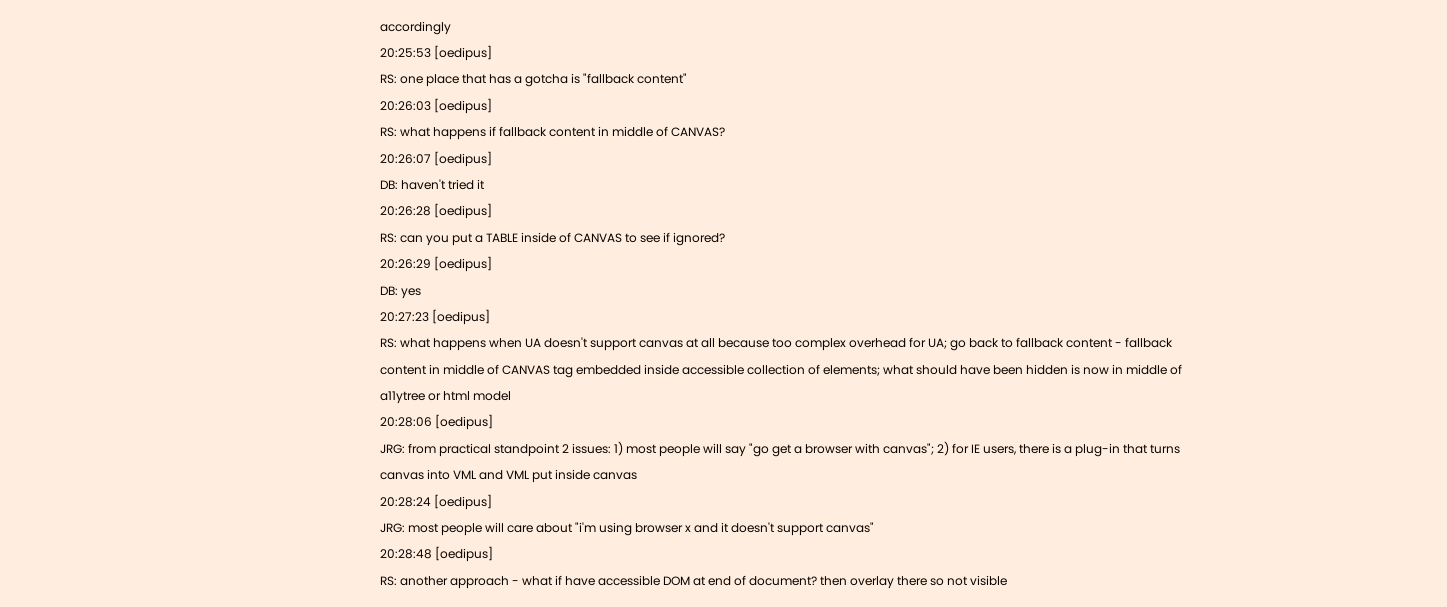accordingly
20:25:53 [oedipus]
RS: one place that has a gotcha is "fallback content"
20:26:03 [oedipus]
RS: what happens if fallback content in middle of CANVAS?
20:26:07 [oedipus]
DB: haven't tried it
20:26:28 [oedipus]
RS: can you put a TABLE inside of CANVAS to see if ignored?
20:26:29 [oedipus]
DB: yes
20:27:23 [oedipus]
RS: what happens when UA doesn't support canvas at all because too complex overhead for UA; go back to fallback content - fallback content in middle of CANVAS tag embedded inside accessible collection of elements; what should have been hidden is now in middle of a11ytree or html model
20:28:06 [oedipus]
JRG: from practical standpoint 2 issues: 1) most people will say "go get a browser with canvas"; 2) for IE users, there is a plug-in that turns canvas into VML and VML put inside canvas
20:28:24 [oedipus]
JRG: most people will care about "i'm using browser x and it doesn't support canvas"
20:28:48 [oedipus]
RS: another approach - what if have accessible DOM at end of document? then overlay there so not visible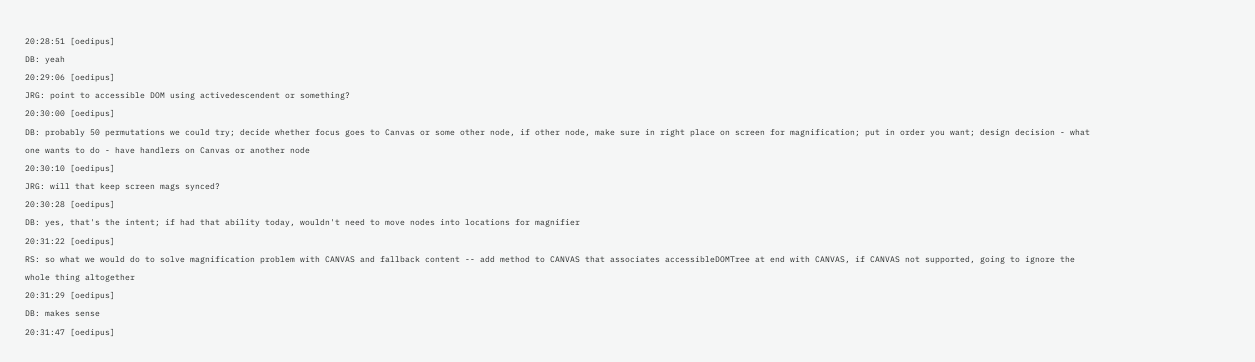20:28:51 [oedipus]
DB: yeah
20:29:06 [oedipus]
JRG: point to accessible DOM using activedescendent or something?
20:30:00 [oedipus]
DB: probably 50 permutations we could try; decide whether focus goes to Canvas or some other node, if other node, make sure in right place on screen for magnification; put in order you want; design decision - what one wants to do - have handlers on Canvas or another node
20:30:10 [oedipus]
JRG: will that keep screen mags synced?
20:30:28 [oedipus]
DB: yes, that's the intent; if had that ability today, wouldn't need to move nodes into locations for magnifier
20:31:22 [oedipus]
RS: so what we would do to solve magnification problem with CANVAS and fallback content -- add method to CANVAS that associates accessibleDOMTree at end with CANVAS, if CANVAS not supported, going to ignore the whole thing altogether
20:31:29 [oedipus]
DB: makes sense
20:31:47 [oedipus]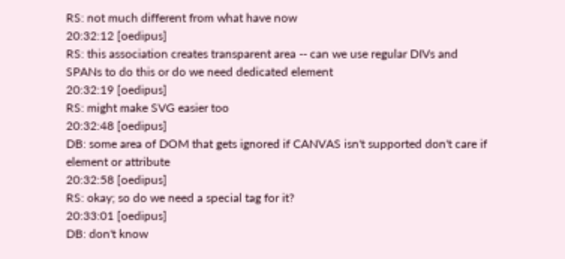RS: not much different from what have now
20:32:12 [oedipus]
RS: this association creates transparent area -- can we use regular DIVs and SPANs to do this or do we need dedicated element
20:32:19 [oedipus]
RS: might make SVG easier too
20:32:48 [oedipus]
DB: some area of DOM that gets ignored if CANVAS isn't supported don't care if element or attribute
20:32:58 [oedipus]
RS: okay; so do we need a special tag for it?
20:33:01 [oedipus]
DB: don't know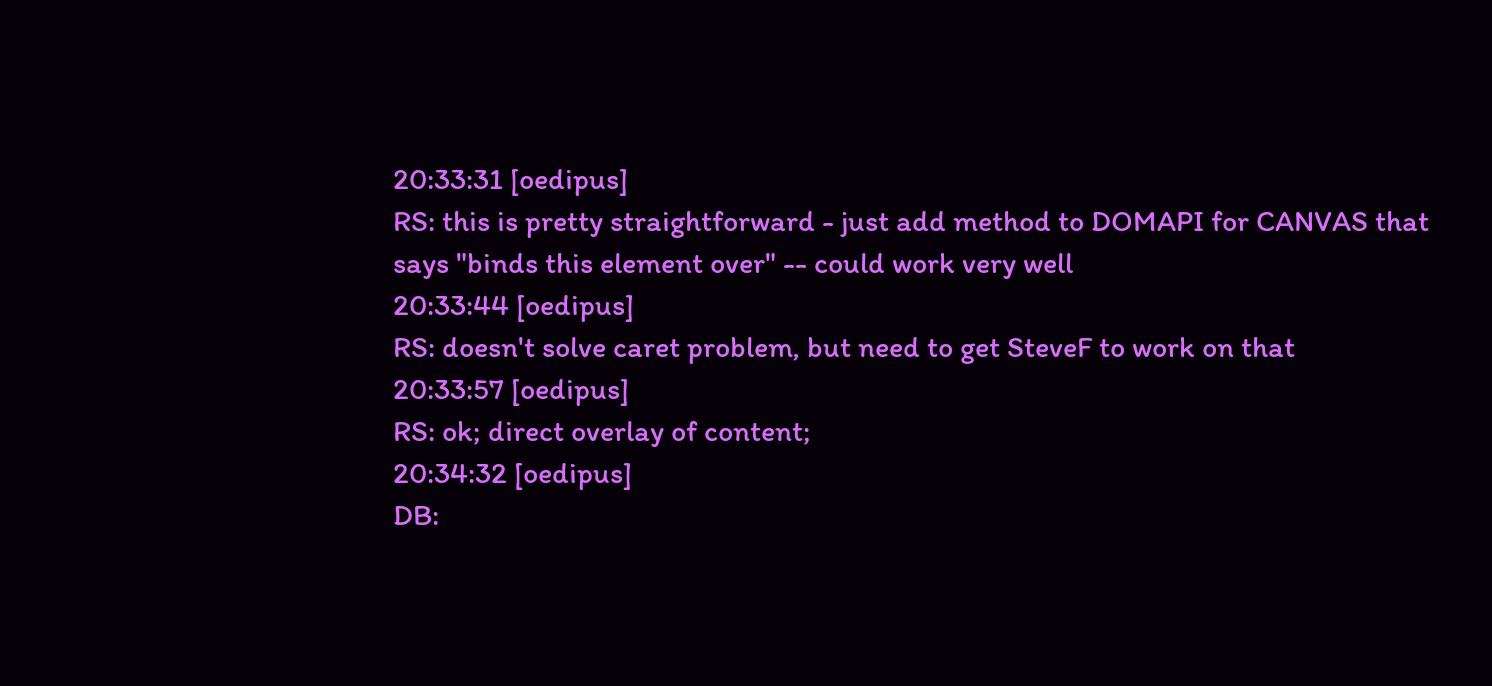20:33:31 [oedipus]
RS: this is pretty straightforward - just add method to DOMAPI for CANVAS that says "binds this element over" -- could work very well
20:33:44 [oedipus]
RS: doesn't solve caret problem, but need to get SteveF to work on that
20:33:57 [oedipus]
RS: ok; direct overlay of content;
20:34:32 [oedipus]
DB: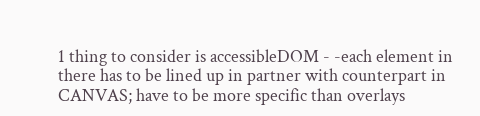1 thing to consider is accessibleDOM - -each element in there has to be lined up in partner with counterpart in CANVAS; have to be more specific than overlays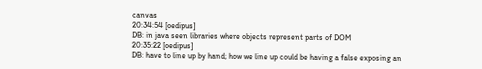canvas
20:34:54 [oedipus]
DB: in java seen libraries where objects represent parts of DOM
20:35:22 [oedipus]
DB: have to line up by hand; how we line up could be having a false exposing an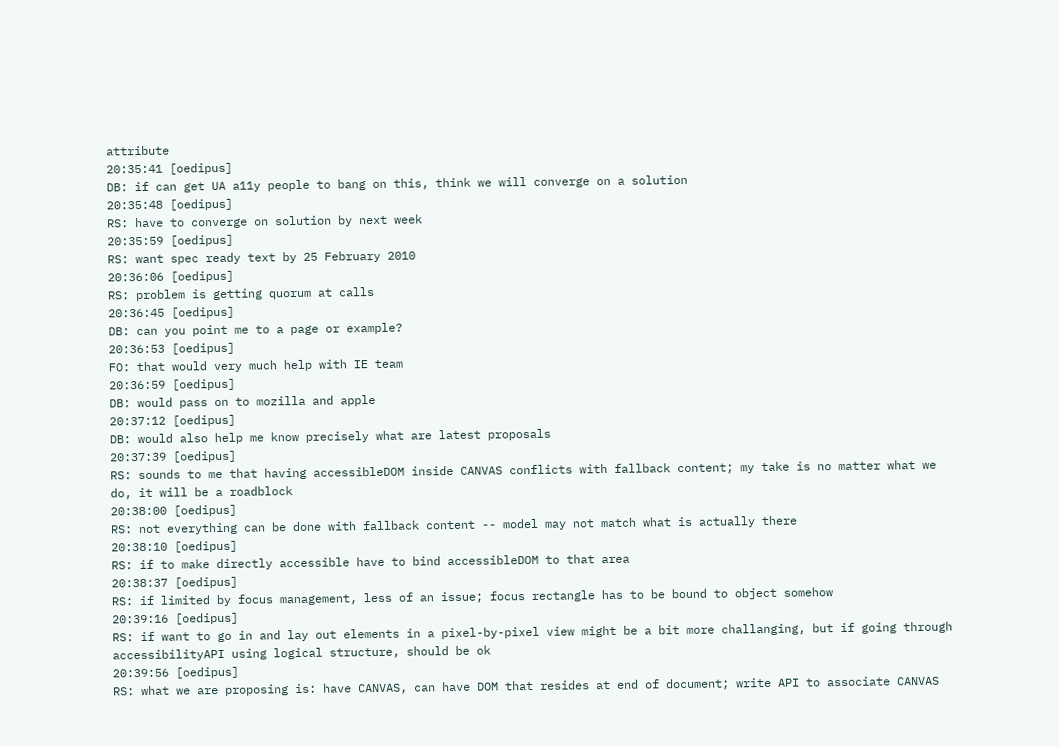attribute
20:35:41 [oedipus]
DB: if can get UA a11y people to bang on this, think we will converge on a solution
20:35:48 [oedipus]
RS: have to converge on solution by next week
20:35:59 [oedipus]
RS: want spec ready text by 25 February 2010
20:36:06 [oedipus]
RS: problem is getting quorum at calls
20:36:45 [oedipus]
DB: can you point me to a page or example?
20:36:53 [oedipus]
FO: that would very much help with IE team
20:36:59 [oedipus]
DB: would pass on to mozilla and apple
20:37:12 [oedipus]
DB: would also help me know precisely what are latest proposals
20:37:39 [oedipus]
RS: sounds to me that having accessibleDOM inside CANVAS conflicts with fallback content; my take is no matter what we do, it will be a roadblock
20:38:00 [oedipus]
RS: not everything can be done with fallback content -- model may not match what is actually there
20:38:10 [oedipus]
RS: if to make directly accessible have to bind accessibleDOM to that area
20:38:37 [oedipus]
RS: if limited by focus management, less of an issue; focus rectangle has to be bound to object somehow
20:39:16 [oedipus]
RS: if want to go in and lay out elements in a pixel-by-pixel view might be a bit more challanging, but if going through accessibilityAPI using logical structure, should be ok
20:39:56 [oedipus]
RS: what we are proposing is: have CANVAS, can have DOM that resides at end of document; write API to associate CANVAS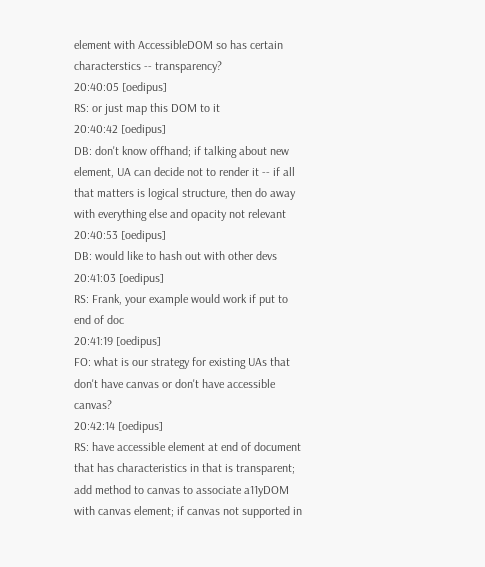element with AccessibleDOM so has certain characterstics -- transparency?
20:40:05 [oedipus]
RS: or just map this DOM to it
20:40:42 [oedipus]
DB: don't know offhand; if talking about new element, UA can decide not to render it -- if all that matters is logical structure, then do away with everything else and opacity not relevant
20:40:53 [oedipus]
DB: would like to hash out with other devs
20:41:03 [oedipus]
RS: Frank, your example would work if put to end of doc
20:41:19 [oedipus]
FO: what is our strategy for existing UAs that don't have canvas or don't have accessible canvas?
20:42:14 [oedipus]
RS: have accessible element at end of document that has characteristics in that is transparent; add method to canvas to associate a11yDOM with canvas element; if canvas not supported in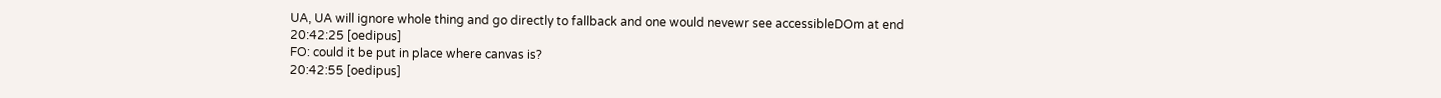UA, UA will ignore whole thing and go directly to fallback and one would nevewr see accessibleDOm at end
20:42:25 [oedipus]
FO: could it be put in place where canvas is?
20:42:55 [oedipus]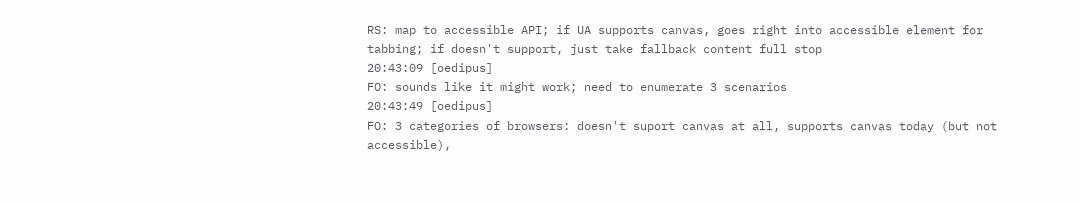RS: map to accessible API; if UA supports canvas, goes right into accessible element for tabbing; if doesn't support, just take fallback content full stop
20:43:09 [oedipus]
FO: sounds like it might work; need to enumerate 3 scenarios
20:43:49 [oedipus]
FO: 3 categories of browsers: doesn't suport canvas at all, supports canvas today (but not accessible),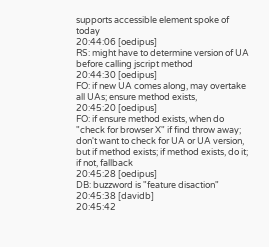supports accessible element spoke of today
20:44:06 [oedipus]
RS: might have to determine version of UA before calling jscript method
20:44:30 [oedipus]
FO: if new UA comes along, may overtake all UAs; ensure method exists,
20:45:20 [oedipus]
FO: if ensure method exists, when do "check for browser X" if find throw away; don't want to check for UA or UA version, but if method exists; if method exists, do it; if not, fallback
20:45:28 [oedipus]
DB: buzzword is "feature disaction"
20:45:38 [davidb]
20:45:42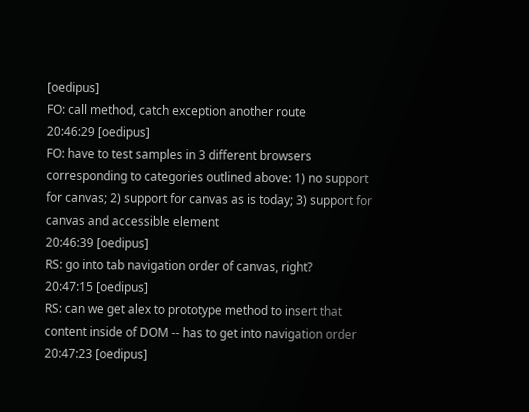[oedipus]
FO: call method, catch exception another route
20:46:29 [oedipus]
FO: have to test samples in 3 different browsers corresponding to categories outlined above: 1) no support for canvas; 2) support for canvas as is today; 3) support for canvas and accessible element
20:46:39 [oedipus]
RS: go into tab navigation order of canvas, right?
20:47:15 [oedipus]
RS: can we get alex to prototype method to insert that content inside of DOM -- has to get into navigation order
20:47:23 [oedipus]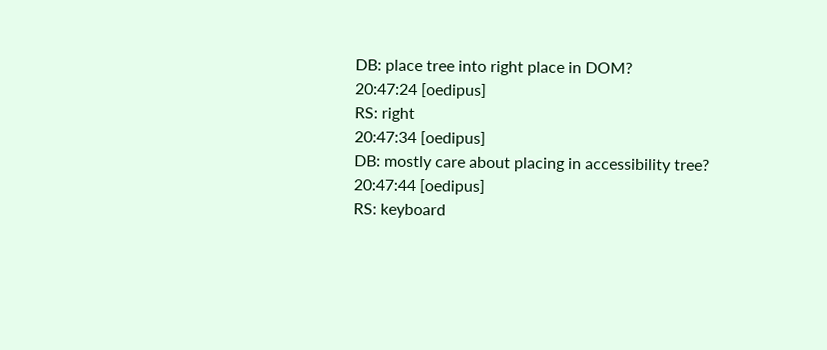DB: place tree into right place in DOM?
20:47:24 [oedipus]
RS: right
20:47:34 [oedipus]
DB: mostly care about placing in accessibility tree?
20:47:44 [oedipus]
RS: keyboard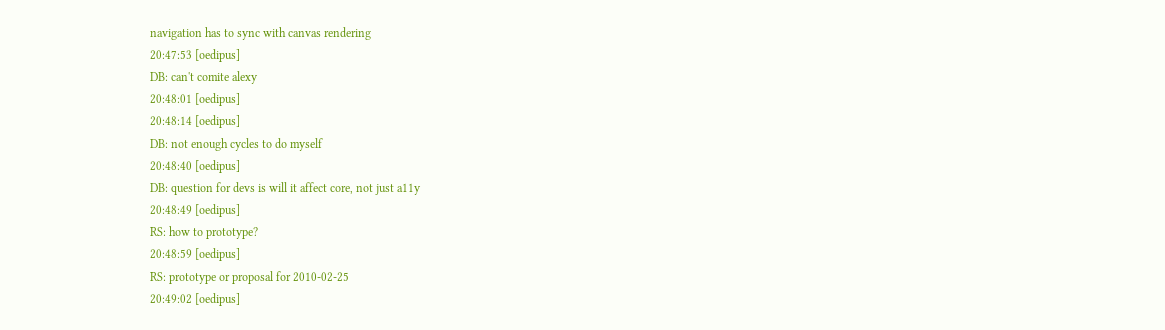navigation has to sync with canvas rendering
20:47:53 [oedipus]
DB: can't comite alexy
20:48:01 [oedipus]
20:48:14 [oedipus]
DB: not enough cycles to do myself
20:48:40 [oedipus]
DB: question for devs is will it affect core, not just a11y
20:48:49 [oedipus]
RS: how to prototype?
20:48:59 [oedipus]
RS: prototype or proposal for 2010-02-25
20:49:02 [oedipus]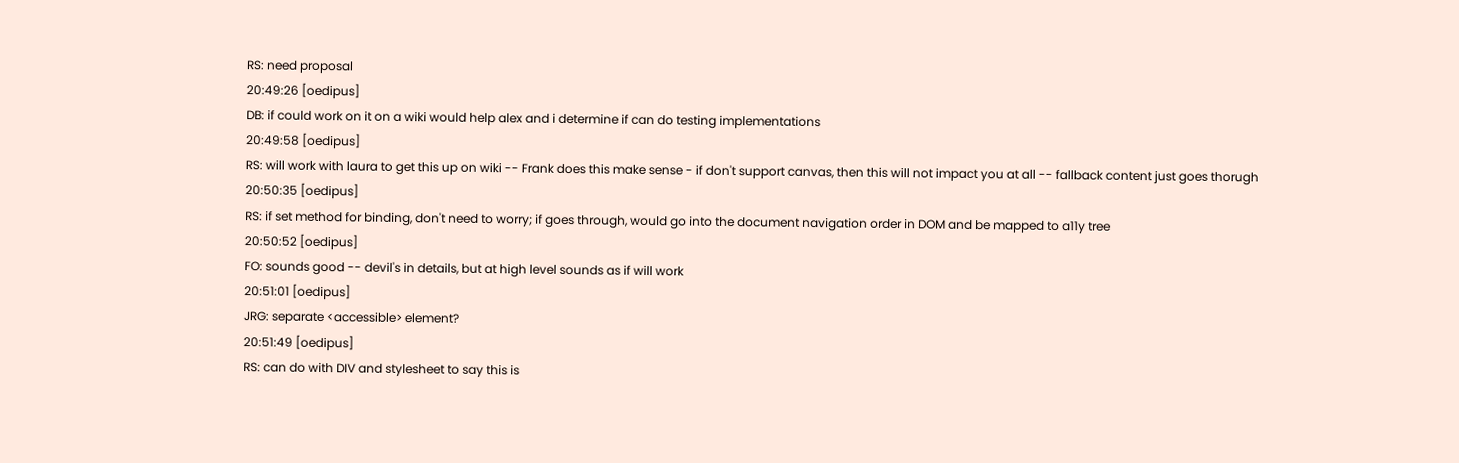RS: need proposal
20:49:26 [oedipus]
DB: if could work on it on a wiki would help alex and i determine if can do testing implementations
20:49:58 [oedipus]
RS: will work with laura to get this up on wiki -- Frank does this make sense - if don't support canvas, then this will not impact you at all -- fallback content just goes thorugh
20:50:35 [oedipus]
RS: if set method for binding, don't need to worry; if goes through, would go into the document navigation order in DOM and be mapped to a11y tree
20:50:52 [oedipus]
FO: sounds good -- devil's in details, but at high level sounds as if will work
20:51:01 [oedipus]
JRG: separate <accessible> element?
20:51:49 [oedipus]
RS: can do with DIV and stylesheet to say this is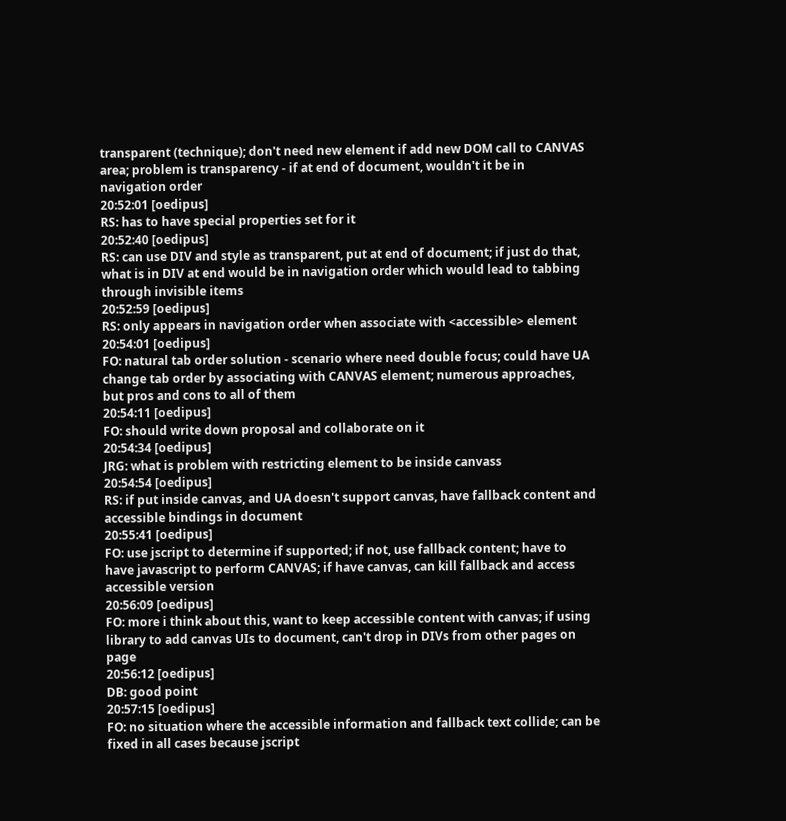transparent (technique); don't need new element if add new DOM call to CANVAS area; problem is transparency - if at end of document, wouldn't it be in navigation order
20:52:01 [oedipus]
RS: has to have special properties set for it
20:52:40 [oedipus]
RS: can use DIV and style as transparent, put at end of document; if just do that, what is in DIV at end would be in navigation order which would lead to tabbing through invisible items
20:52:59 [oedipus]
RS: only appears in navigation order when associate with <accessible> element
20:54:01 [oedipus]
FO: natural tab order solution - scenario where need double focus; could have UA change tab order by associating with CANVAS element; numerous approaches, but pros and cons to all of them
20:54:11 [oedipus]
FO: should write down proposal and collaborate on it
20:54:34 [oedipus]
JRG: what is problem with restricting element to be inside canvass
20:54:54 [oedipus]
RS: if put inside canvas, and UA doesn't support canvas, have fallback content and accessible bindings in document
20:55:41 [oedipus]
FO: use jscript to determine if supported; if not, use fallback content; have to have javascript to perform CANVAS; if have canvas, can kill fallback and access accessible version
20:56:09 [oedipus]
FO: more i think about this, want to keep accessible content with canvas; if using library to add canvas UIs to document, can't drop in DIVs from other pages on page
20:56:12 [oedipus]
DB: good point
20:57:15 [oedipus]
FO: no situation where the accessible information and fallback text collide; can be fixed in all cases because jscript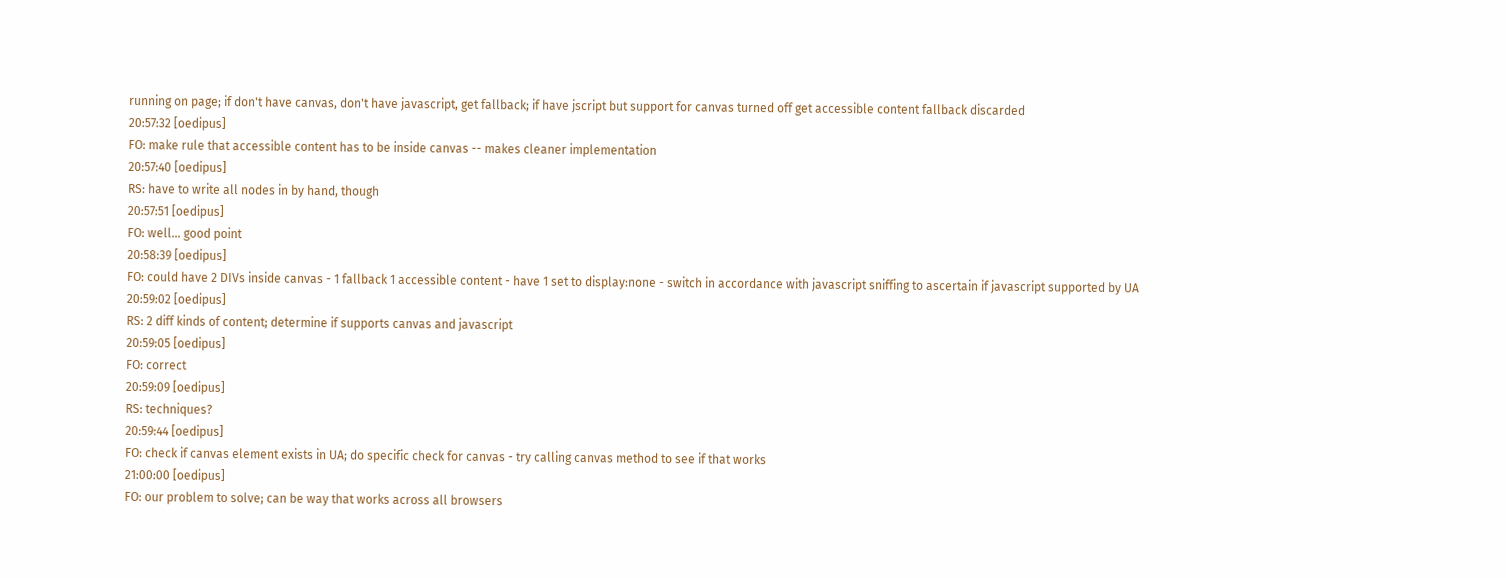running on page; if don't have canvas, don't have javascript, get fallback; if have jscript but support for canvas turned off get accessible content fallback discarded
20:57:32 [oedipus]
FO: make rule that accessible content has to be inside canvas -- makes cleaner implementation
20:57:40 [oedipus]
RS: have to write all nodes in by hand, though
20:57:51 [oedipus]
FO: well... good point
20:58:39 [oedipus]
FO: could have 2 DIVs inside canvas - 1 fallback 1 accessible content - have 1 set to display:none - switch in accordance with javascript sniffing to ascertain if javascript supported by UA
20:59:02 [oedipus]
RS: 2 diff kinds of content; determine if supports canvas and javascript
20:59:05 [oedipus]
FO: correct
20:59:09 [oedipus]
RS: techniques?
20:59:44 [oedipus]
FO: check if canvas element exists in UA; do specific check for canvas - try calling canvas method to see if that works
21:00:00 [oedipus]
FO: our problem to solve; can be way that works across all browsers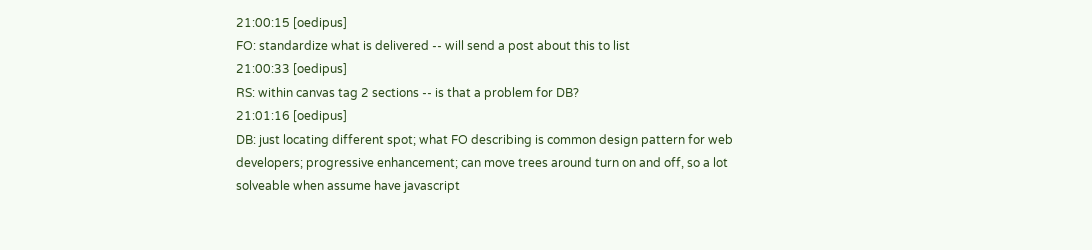21:00:15 [oedipus]
FO: standardize what is delivered -- will send a post about this to list
21:00:33 [oedipus]
RS: within canvas tag 2 sections -- is that a problem for DB?
21:01:16 [oedipus]
DB: just locating different spot; what FO describing is common design pattern for web developers; progressive enhancement; can move trees around turn on and off, so a lot solveable when assume have javascript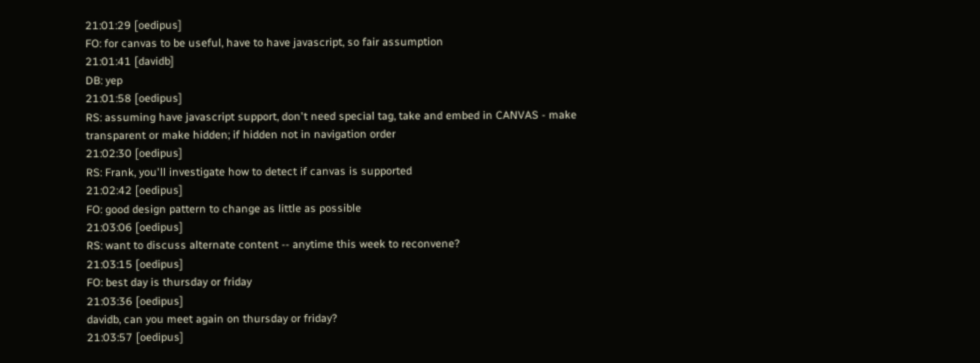21:01:29 [oedipus]
FO: for canvas to be useful, have to have javascript, so fair assumption
21:01:41 [davidb]
DB: yep
21:01:58 [oedipus]
RS: assuming have javascript support, don't need special tag, take and embed in CANVAS - make transparent or make hidden; if hidden not in navigation order
21:02:30 [oedipus]
RS: Frank, you'll investigate how to detect if canvas is supported
21:02:42 [oedipus]
FO: good design pattern to change as little as possible
21:03:06 [oedipus]
RS: want to discuss alternate content -- anytime this week to reconvene?
21:03:15 [oedipus]
FO: best day is thursday or friday
21:03:36 [oedipus]
davidb, can you meet again on thursday or friday?
21:03:57 [oedipus]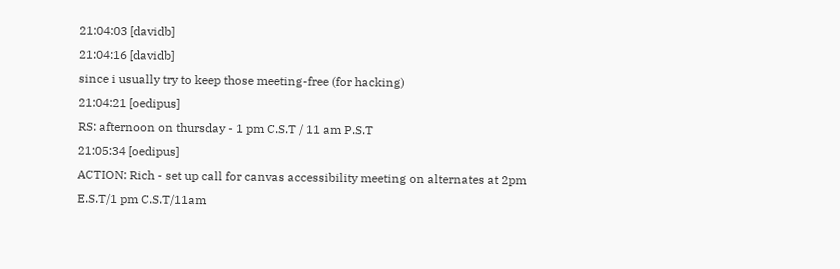21:04:03 [davidb]
21:04:16 [davidb]
since i usually try to keep those meeting-free (for hacking)
21:04:21 [oedipus]
RS: afternoon on thursday - 1 pm C.S.T / 11 am P.S.T
21:05:34 [oedipus]
ACTION: Rich - set up call for canvas accessibility meeting on alternates at 2pm E.S.T/1 pm C.S.T/11am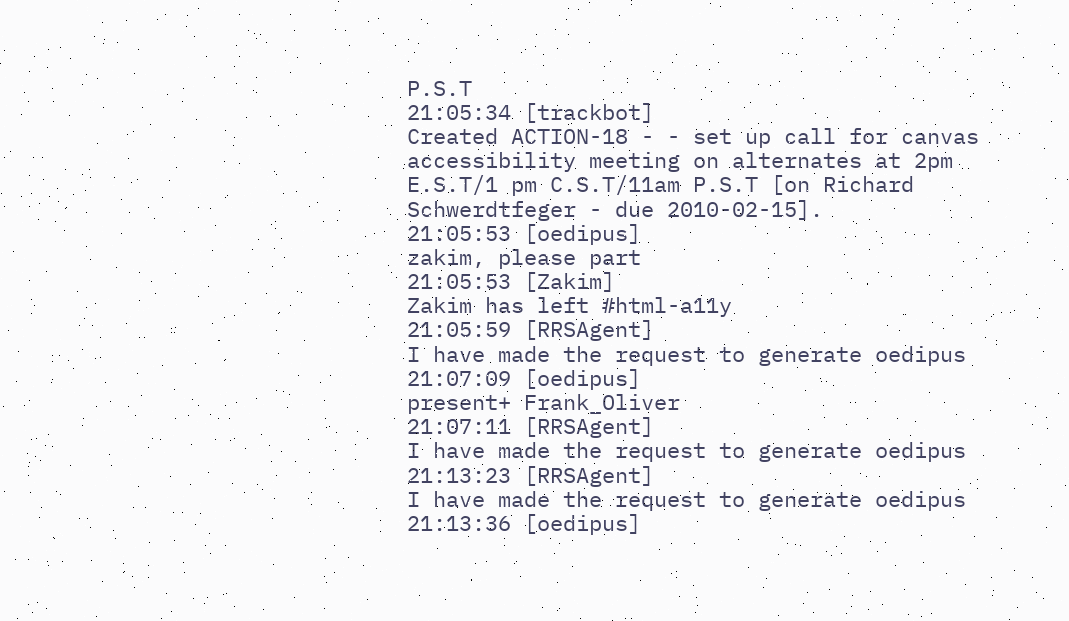P.S.T
21:05:34 [trackbot]
Created ACTION-18 - - set up call for canvas accessibility meeting on alternates at 2pm E.S.T/1 pm C.S.T/11am P.S.T [on Richard Schwerdtfeger - due 2010-02-15].
21:05:53 [oedipus]
zakim, please part
21:05:53 [Zakim]
Zakim has left #html-a11y
21:05:59 [RRSAgent]
I have made the request to generate oedipus
21:07:09 [oedipus]
present+ Frank_Oliver
21:07:11 [RRSAgent]
I have made the request to generate oedipus
21:13:23 [RRSAgent]
I have made the request to generate oedipus
21:13:36 [oedipus]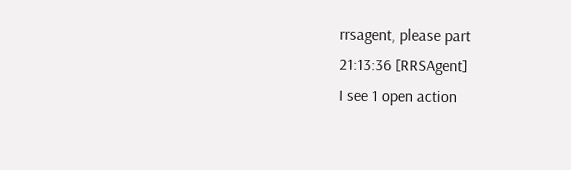rrsagent, please part
21:13:36 [RRSAgent]
I see 1 open action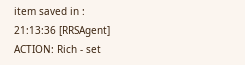item saved in :
21:13:36 [RRSAgent]
ACTION: Rich - set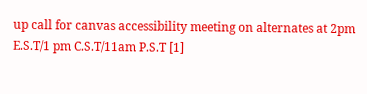up call for canvas accessibility meeting on alternates at 2pm E.S.T/1 pm C.S.T/11am P.S.T [1]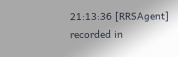21:13:36 [RRSAgent]
recorded in